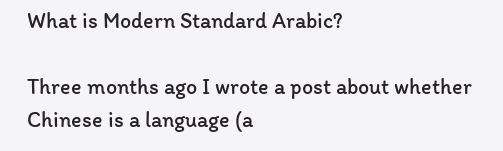What is Modern Standard Arabic?

Three months ago I wrote a post about whether Chinese is a language (a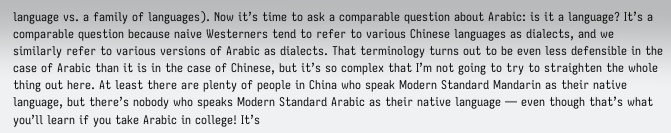language vs. a family of languages). Now it’s time to ask a comparable question about Arabic: is it a language? It’s a comparable question because naive Westerners tend to refer to various Chinese languages as dialects, and we similarly refer to various versions of Arabic as dialects. That terminology turns out to be even less defensible in the case of Arabic than it is in the case of Chinese, but it’s so complex that I’m not going to try to straighten the whole thing out here. At least there are plenty of people in China who speak Modern Standard Mandarin as their native language, but there’s nobody who speaks Modern Standard Arabic as their native language — even though that’s what you’ll learn if you take Arabic in college! It’s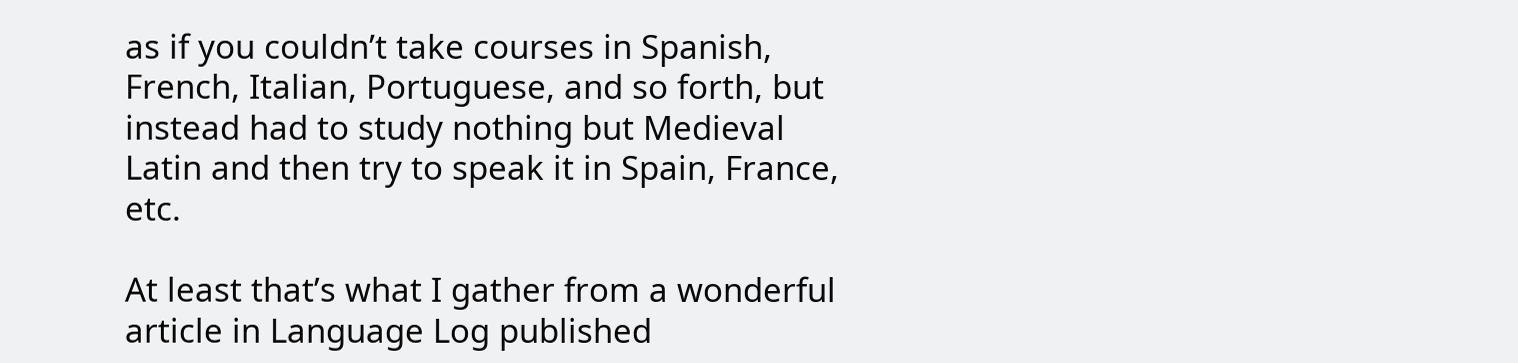as if you couldn’t take courses in Spanish, French, Italian, Portuguese, and so forth, but instead had to study nothing but Medieval Latin and then try to speak it in Spain, France, etc.

At least that’s what I gather from a wonderful article in Language Log published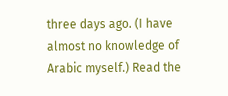three days ago. (I have almost no knowledge of Arabic myself.) Read the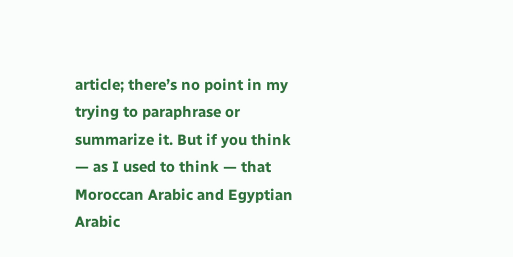article; there’s no point in my trying to paraphrase or summarize it. But if you think — as I used to think — that Moroccan Arabic and Egyptian Arabic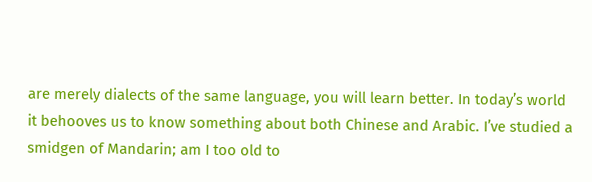are merely dialects of the same language, you will learn better. In today’s world it behooves us to know something about both Chinese and Arabic. I’ve studied a smidgen of Mandarin; am I too old to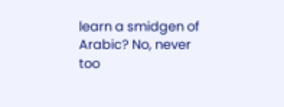learn a smidgen of Arabic? No, never too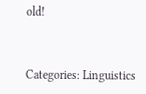old!


Categories: Linguistics